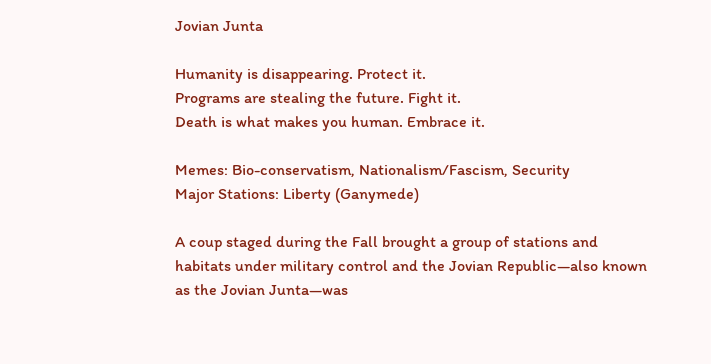Jovian Junta

Humanity is disappearing. Protect it.
Programs are stealing the future. Fight it.
Death is what makes you human. Embrace it.

Memes: Bio-conservatism, Nationalism/Fascism, Security
Major Stations: Liberty (Ganymede)

A coup staged during the Fall brought a group of stations and habitats under military control and the Jovian Republic—also known as the Jovian Junta—was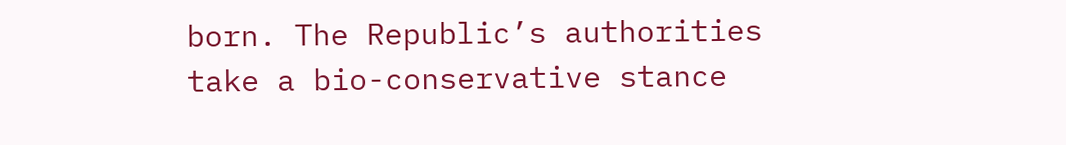born. The Republic’s authorities take a bio-conservative stance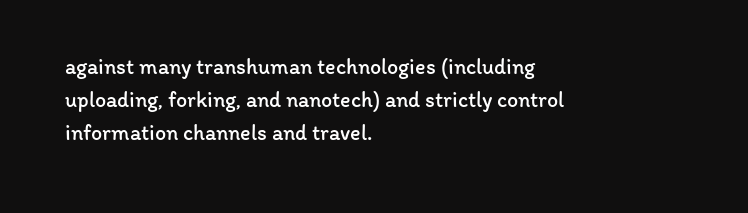against many transhuman technologies (including uploading, forking, and nanotech) and strictly control information channels and travel.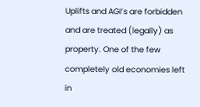Uplifts and AGI’s are forbidden and are treated (legally) as property. One of the few completely old economies left in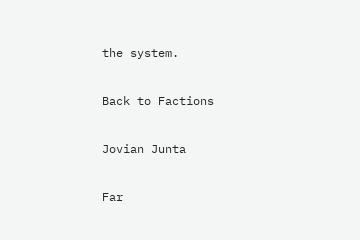the system.

Back to Factions

Jovian Junta

Far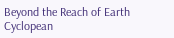Beyond the Reach of Earth Cyclopean